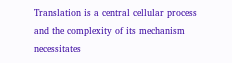Translation is a central cellular process and the complexity of its mechanism necessitates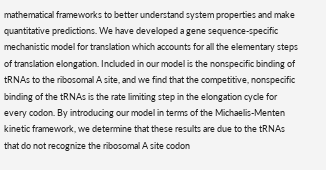mathematical frameworks to better understand system properties and make quantitative predictions. We have developed a gene sequence-specific mechanistic model for translation which accounts for all the elementary steps of translation elongation. Included in our model is the nonspecific binding of tRNAs to the ribosomal A site, and we find that the competitive, nonspecific binding of the tRNAs is the rate limiting step in the elongation cycle for every codon. By introducing our model in terms of the Michaelis-Menten kinetic framework, we determine that these results are due to the tRNAs that do not recognize the ribosomal A site codon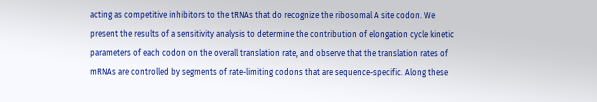acting as competitive inhibitors to the tRNAs that do recognize the ribosomal A site codon. We present the results of a sensitivity analysis to determine the contribution of elongation cycle kinetic parameters of each codon on the overall translation rate, and observe that the translation rates of mRNAs are controlled by segments of rate-limiting codons that are sequence-specific. Along these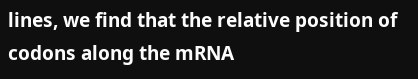lines, we find that the relative position of codons along the mRNA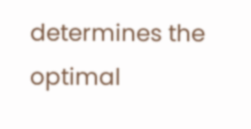determines the optimal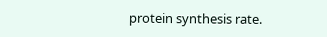protein synthesis rate.